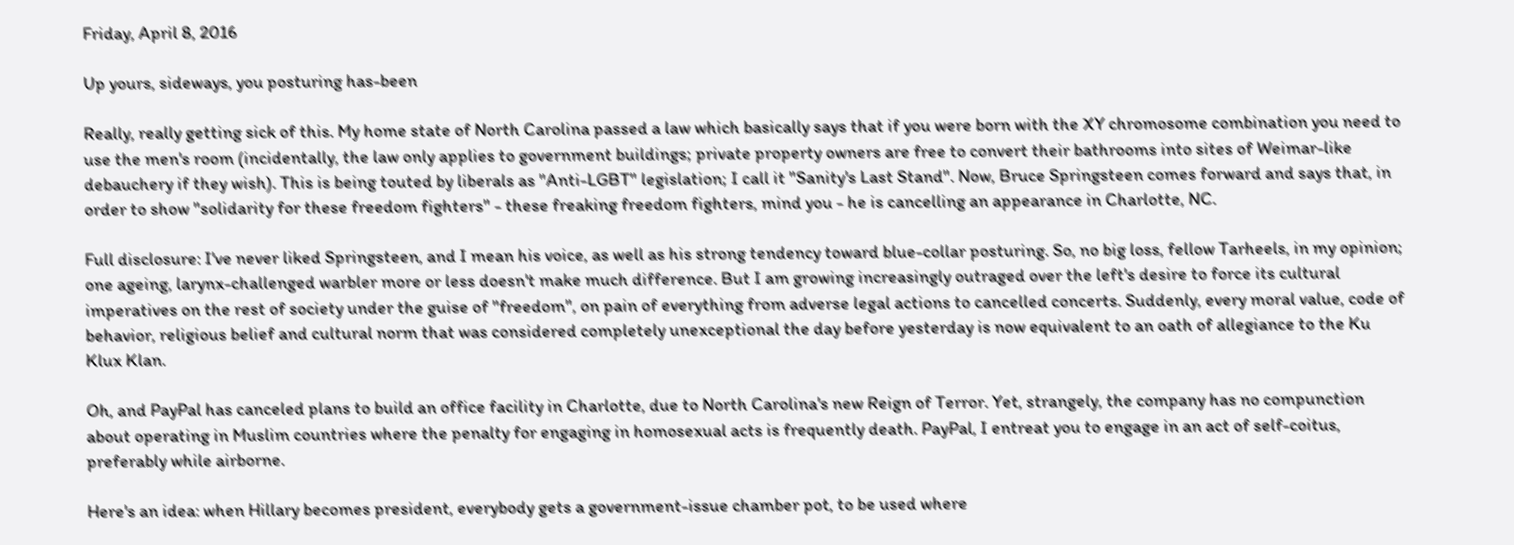Friday, April 8, 2016

Up yours, sideways, you posturing has-been

Really, really getting sick of this. My home state of North Carolina passed a law which basically says that if you were born with the XY chromosome combination you need to use the men's room (incidentally, the law only applies to government buildings; private property owners are free to convert their bathrooms into sites of Weimar-like debauchery if they wish). This is being touted by liberals as "Anti-LGBT" legislation; I call it "Sanity's Last Stand". Now, Bruce Springsteen comes forward and says that, in order to show "solidarity for these freedom fighters" - these freaking freedom fighters, mind you - he is cancelling an appearance in Charlotte, NC.

Full disclosure: I've never liked Springsteen, and I mean his voice, as well as his strong tendency toward blue-collar posturing. So, no big loss, fellow Tarheels, in my opinion; one ageing, larynx-challenged warbler more or less doesn't make much difference. But I am growing increasingly outraged over the left's desire to force its cultural imperatives on the rest of society under the guise of "freedom", on pain of everything from adverse legal actions to cancelled concerts. Suddenly, every moral value, code of behavior, religious belief and cultural norm that was considered completely unexceptional the day before yesterday is now equivalent to an oath of allegiance to the Ku Klux Klan.

Oh, and PayPal has canceled plans to build an office facility in Charlotte, due to North Carolina's new Reign of Terror. Yet, strangely, the company has no compunction about operating in Muslim countries where the penalty for engaging in homosexual acts is frequently death. PayPal, I entreat you to engage in an act of self-coitus, preferably while airborne.

Here's an idea: when Hillary becomes president, everybody gets a government-issue chamber pot, to be used where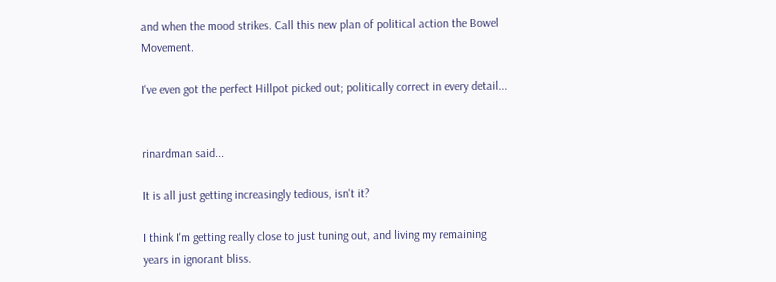and when the mood strikes. Call this new plan of political action the Bowel Movement.

I've even got the perfect Hillpot picked out; politically correct in every detail...


rinardman said...

It is all just getting increasingly tedious, isn't it?

I think I'm getting really close to just tuning out, and living my remaining years in ignorant bliss.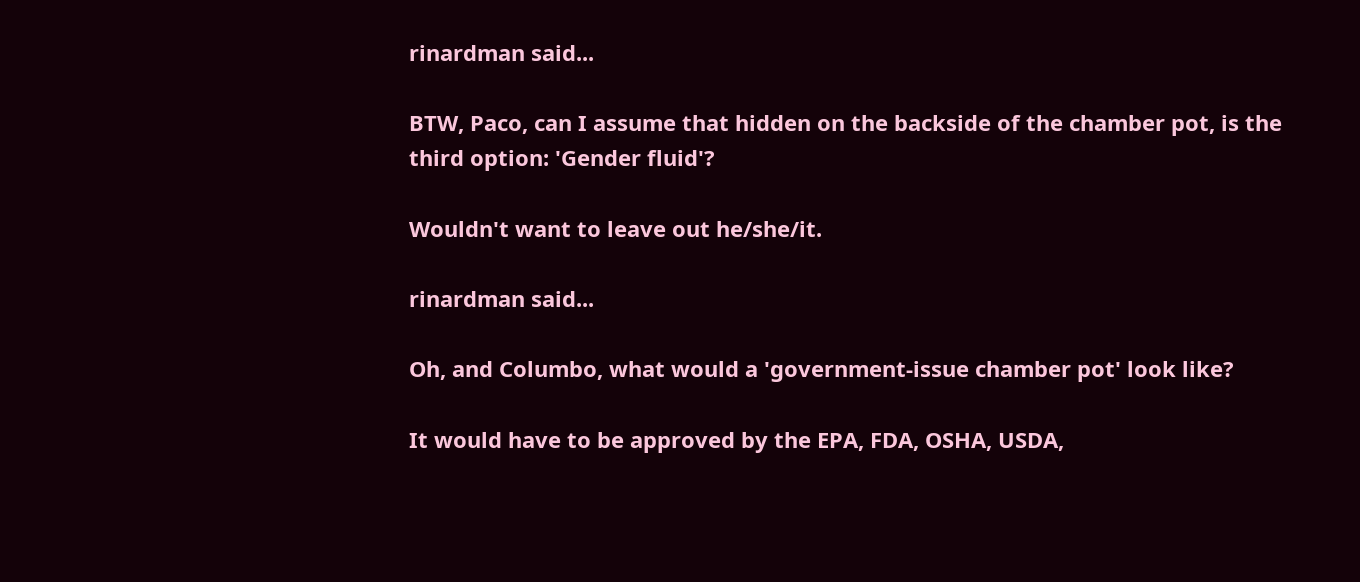rinardman said...

BTW, Paco, can I assume that hidden on the backside of the chamber pot, is the third option: 'Gender fluid'?

Wouldn't want to leave out he/she/it.

rinardman said...

Oh, and Columbo, what would a 'government-issue chamber pot' look like?

It would have to be approved by the EPA, FDA, OSHA, USDA,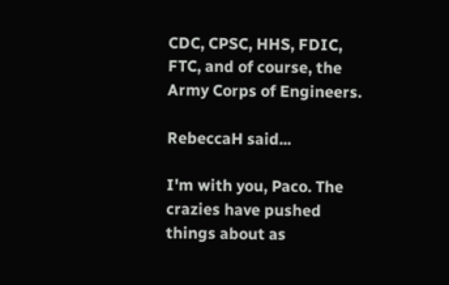CDC, CPSC, HHS, FDIC, FTC, and of course, the Army Corps of Engineers.

RebeccaH said...

I'm with you, Paco. The crazies have pushed things about as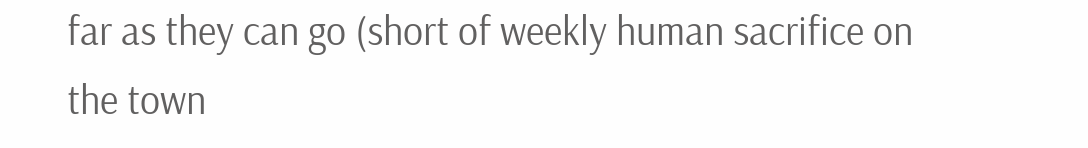far as they can go (short of weekly human sacrifice on the town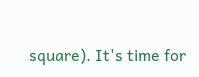square). It's time for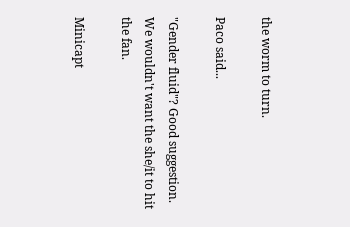the worm to turn.

Paco said...

"Gender fluid"? Good suggestion. We wouldn't want the she/it to hit the fan.

Minicapt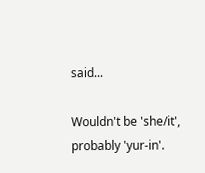said...

Wouldn't be 'she/it', probably 'yur-in'.